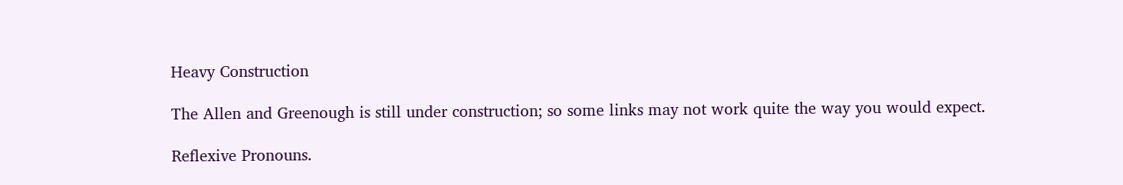Heavy Construction

The Allen and Greenough is still under construction; so some links may not work quite the way you would expect.

Reflexive Pronouns.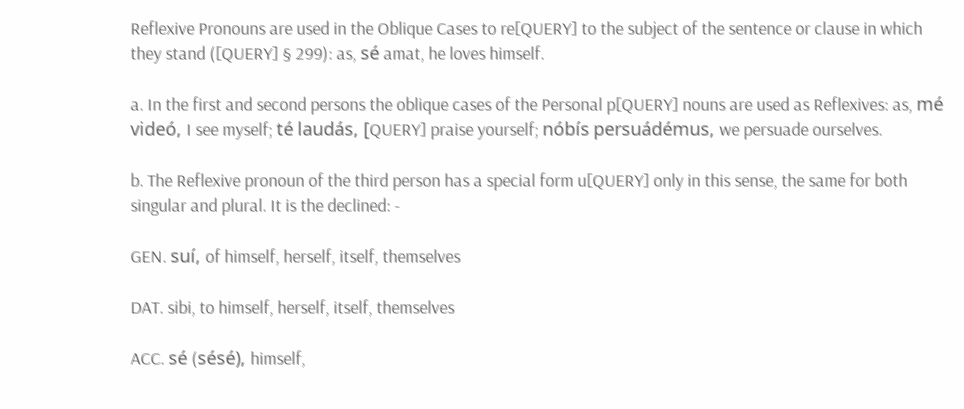Reflexive Pronouns are used in the Oblique Cases to re[QUERY] to the subject of the sentence or clause in which they stand ([QUERY] § 299): as, sé amat, he loves himself.

a. In the first and second persons the oblique cases of the Personal p[QUERY] nouns are used as Reflexives: as, mé videó, I see myself; té laudás, [QUERY] praise yourself; nóbís persuádémus, we persuade ourselves.

b. The Reflexive pronoun of the third person has a special form u[QUERY] only in this sense, the same for both singular and plural. It is the declined: -

GEN. suí, of himself, herself, itself, themselves

DAT. sibi, to himself, herself, itself, themselves

ACC. sé (sésé), himself,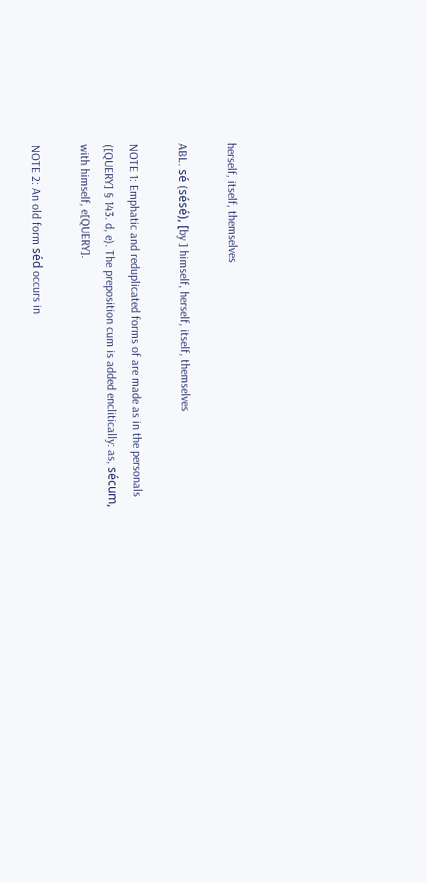herself, itself, themselves

ABL. sé (sésé), [by ] himself, herself, itself, themselves

NOTE 1: Emphatic and reduplicated forms of are made as in the personals ([QUERY] § 143. d, e). The preposition cum is added enclitically: as, sécum, with himself, e[QUERY].

NOTE 2: An old form séd occurs in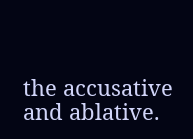the accusative and ablative.